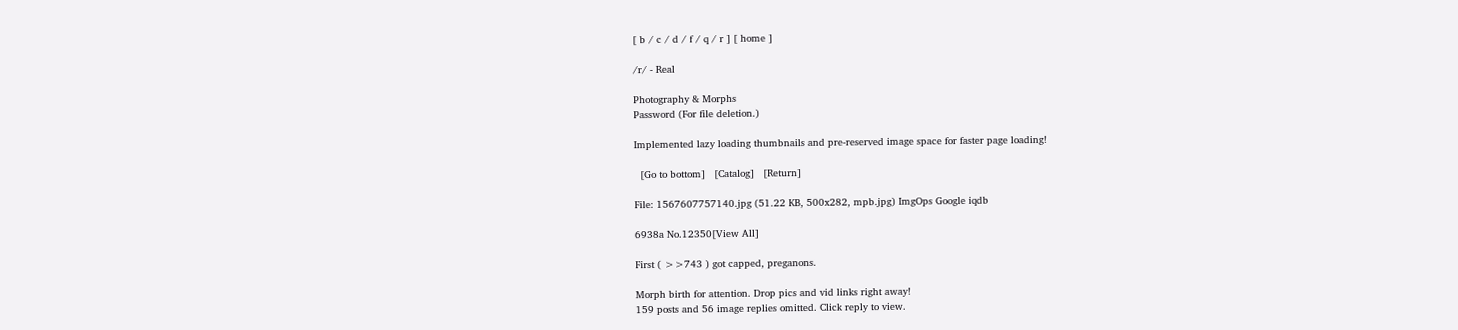[ b / c / d / f / q / r ] [ home ]

/r/ - Real

Photography & Morphs
Password (For file deletion.)

Implemented lazy loading thumbnails and pre-reserved image space for faster page loading!

  [Go to bottom]   [Catalog]   [Return]

File: 1567607757140.jpg (51.22 KB, 500x282, mpb.jpg) ImgOps Google iqdb

6938a No.12350[View All]

First ( >>743 ) got capped, preganons.

Morph birth for attention. Drop pics and vid links right away!
159 posts and 56 image replies omitted. Click reply to view.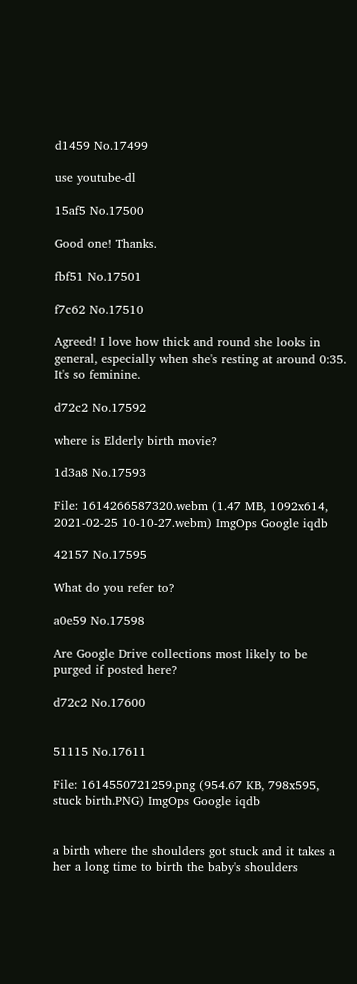d1459 No.17499

use youtube-dl

15af5 No.17500

Good one! Thanks.

fbf51 No.17501

f7c62 No.17510

Agreed! I love how thick and round she looks in general, especially when she's resting at around 0:35. It's so feminine.

d72c2 No.17592

where is Elderly birth movie?

1d3a8 No.17593

File: 1614266587320.webm (1.47 MB, 1092x614, 2021-02-25 10-10-27.webm) ImgOps Google iqdb

42157 No.17595

What do you refer to?

a0e59 No.17598

Are Google Drive collections most likely to be purged if posted here?

d72c2 No.17600


51115 No.17611

File: 1614550721259.png (954.67 KB, 798x595, stuck birth.PNG) ImgOps Google iqdb


a birth where the shoulders got stuck and it takes a her a long time to birth the baby's shoulders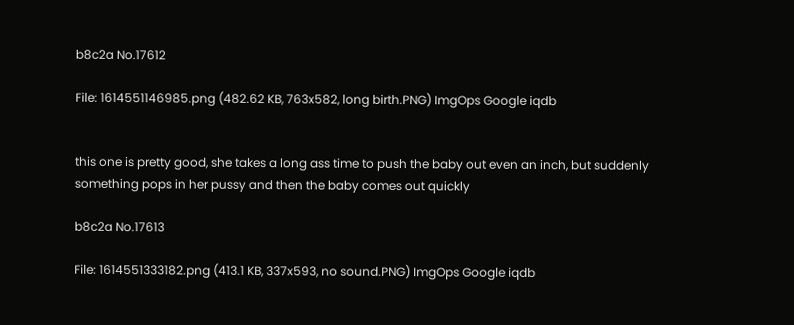b8c2a No.17612

File: 1614551146985.png (482.62 KB, 763x582, long birth.PNG) ImgOps Google iqdb


this one is pretty good, she takes a long ass time to push the baby out even an inch, but suddenly something pops in her pussy and then the baby comes out quickly

b8c2a No.17613

File: 1614551333182.png (413.1 KB, 337x593, no sound.PNG) ImgOps Google iqdb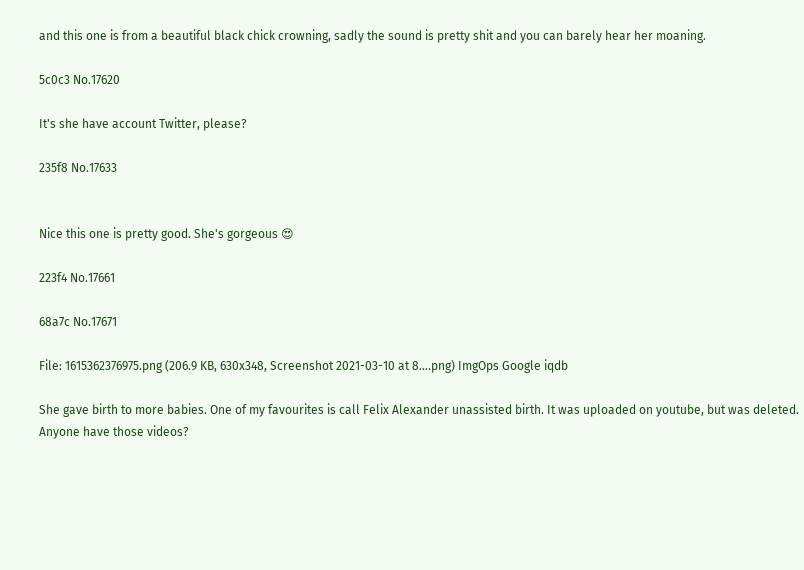and this one is from a beautiful black chick crowning, sadly the sound is pretty shit and you can barely hear her moaning.

5c0c3 No.17620

It's she have account Twitter, please?

235f8 No.17633


Nice this one is pretty good. She's gorgeous 😍

223f4 No.17661

68a7c No.17671

File: 1615362376975.png (206.9 KB, 630x348, Screenshot 2021-03-10 at 8….png) ImgOps Google iqdb

She gave birth to more babies. One of my favourites is call Felix Alexander unassisted birth. It was uploaded on youtube, but was deleted.
Anyone have those videos?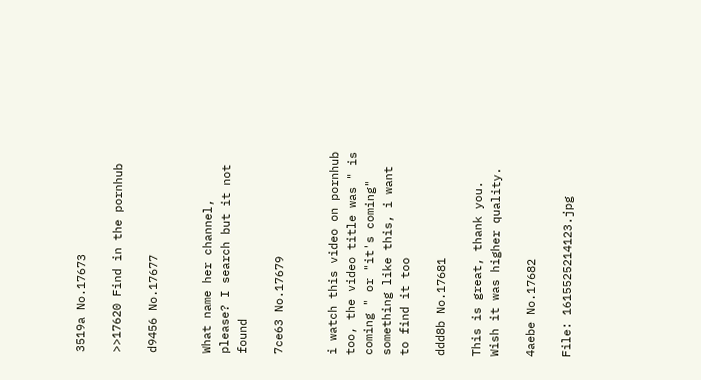3519a No.17673

>>17620 Find in the pornhub

d9456 No.17677


What name her channel, please? I search but it not found

7ce63 No.17679


i watch this video on pornhub too, the video title was " is coming " or "it's coming" something like this, i want to find it too

ddd8b No.17681

This is great, thank you. Wish it was higher quality.

4aebe No.17682

File: 1615525214123.jpg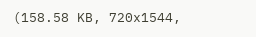(158.58 KB, 720x1544,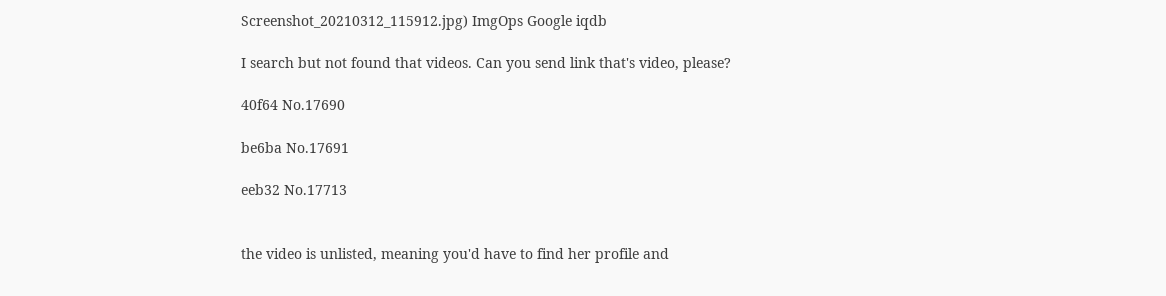Screenshot_20210312_115912.jpg) ImgOps Google iqdb

I search but not found that videos. Can you send link that's video, please?

40f64 No.17690

be6ba No.17691

eeb32 No.17713


the video is unlisted, meaning you'd have to find her profile and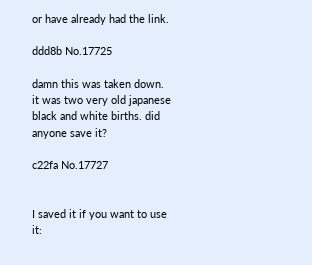or have already had the link.

ddd8b No.17725

damn this was taken down. it was two very old japanese black and white births. did anyone save it?

c22fa No.17727


I saved it if you want to use it: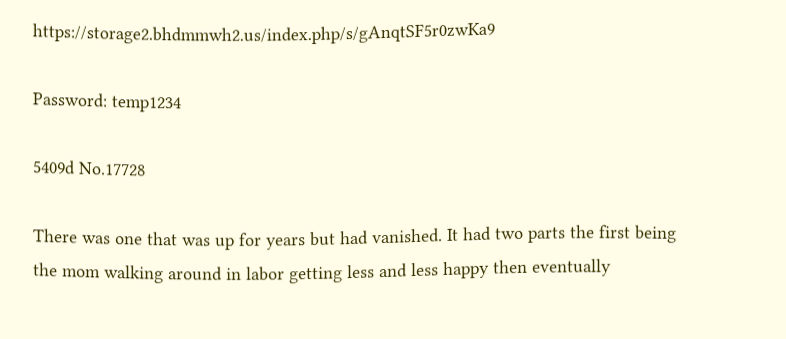https://storage2.bhdmmwh2.us/index.php/s/gAnqtSF5r0zwKa9

Password: temp1234

5409d No.17728

There was one that was up for years but had vanished. It had two parts the first being the mom walking around in labor getting less and less happy then eventually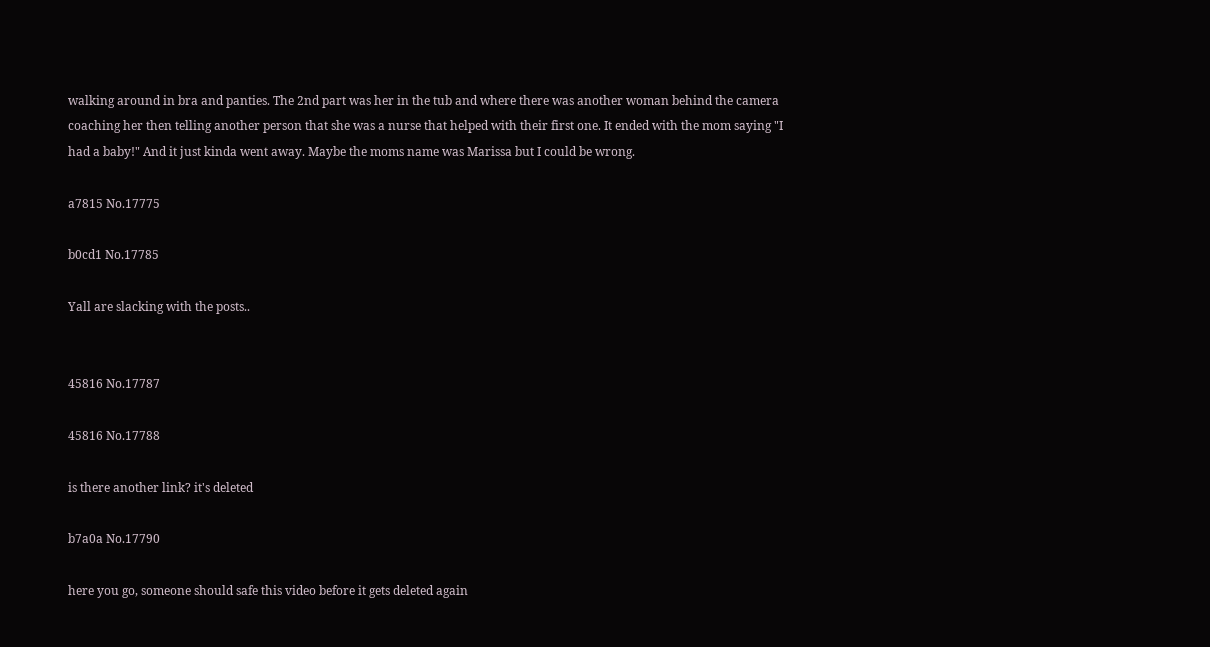walking around in bra and panties. The 2nd part was her in the tub and where there was another woman behind the camera coaching her then telling another person that she was a nurse that helped with their first one. It ended with the mom saying "I had a baby!" And it just kinda went away. Maybe the moms name was Marissa but I could be wrong.

a7815 No.17775

b0cd1 No.17785

Yall are slacking with the posts..


45816 No.17787

45816 No.17788

is there another link? it's deleted

b7a0a No.17790

here you go, someone should safe this video before it gets deleted again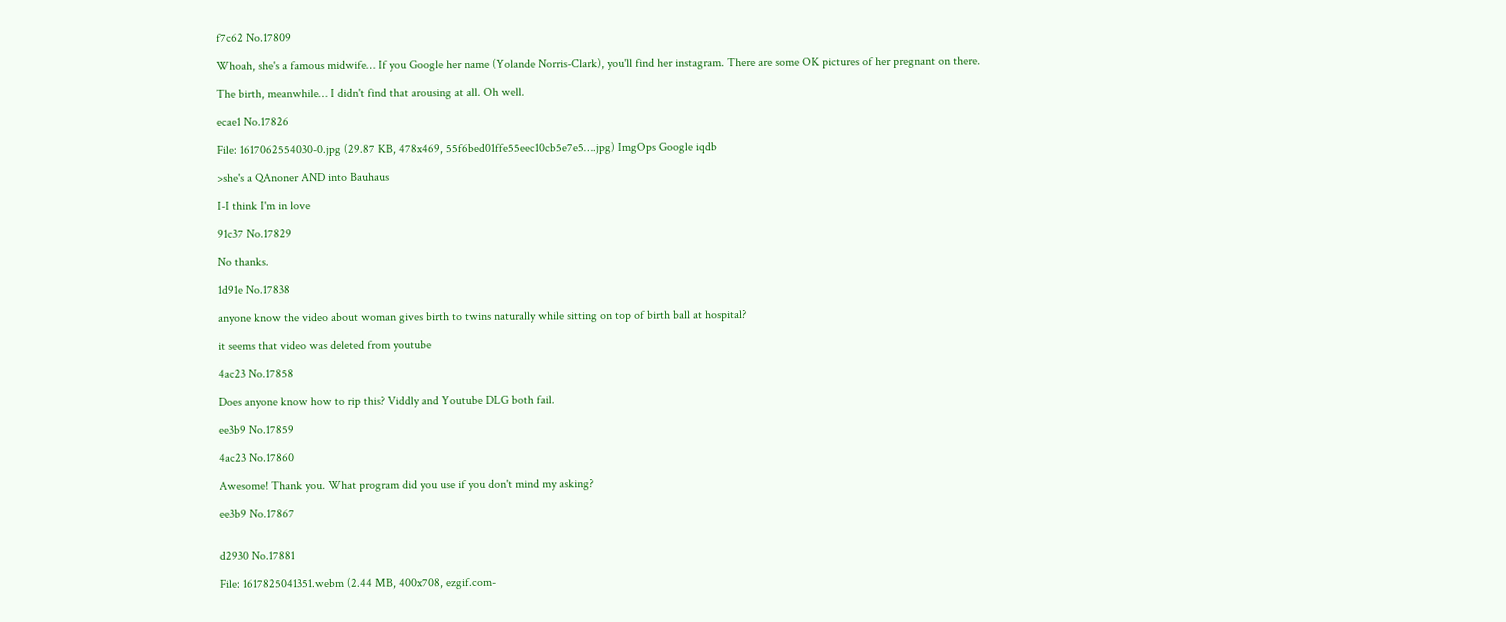f7c62 No.17809

Whoah, she's a famous midwife… If you Google her name (Yolande Norris-Clark), you'll find her instagram. There are some OK pictures of her pregnant on there.

The birth, meanwhile… I didn't find that arousing at all. Oh well.

ecae1 No.17826

File: 1617062554030-0.jpg (29.87 KB, 478x469, 55f6bed01ffe55eec10cb5e7e5….jpg) ImgOps Google iqdb

>she's a QAnoner AND into Bauhaus

I-I think I'm in love

91c37 No.17829

No thanks.

1d91e No.17838

anyone know the video about woman gives birth to twins naturally while sitting on top of birth ball at hospital?

it seems that video was deleted from youtube

4ac23 No.17858

Does anyone know how to rip this? Viddly and Youtube DLG both fail.

ee3b9 No.17859

4ac23 No.17860

Awesome! Thank you. What program did you use if you don't mind my asking?

ee3b9 No.17867


d2930 No.17881

File: 1617825041351.webm (2.44 MB, 400x708, ezgif.com-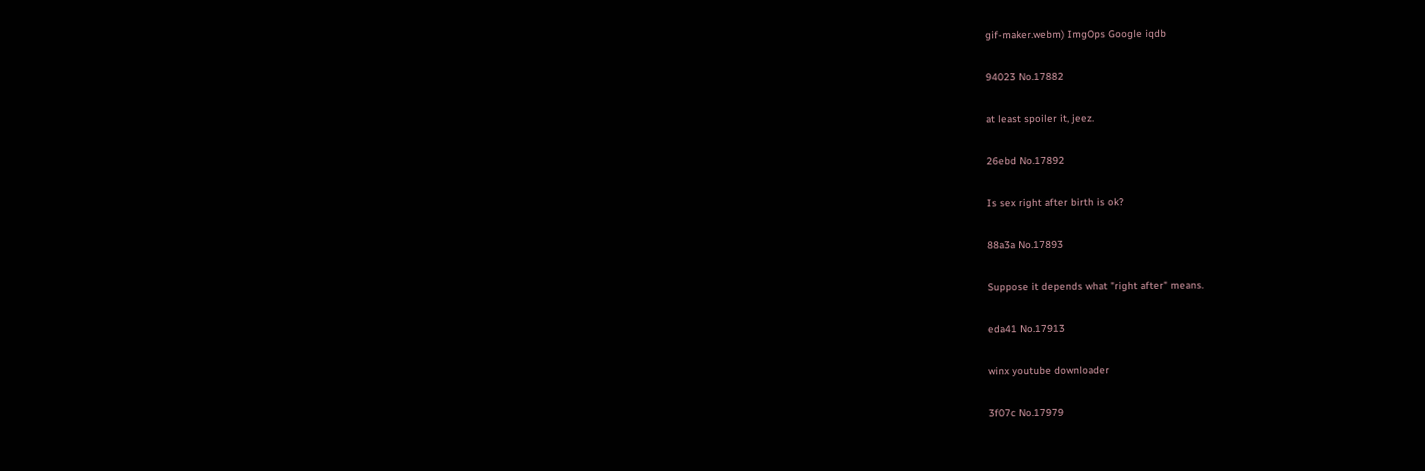gif-maker.webm) ImgOps Google iqdb

94023 No.17882

at least spoiler it, jeez.

26ebd No.17892

Is sex right after birth is ok?

88a3a No.17893

Suppose it depends what "right after" means.

eda41 No.17913

winx youtube downloader

3f07c No.17979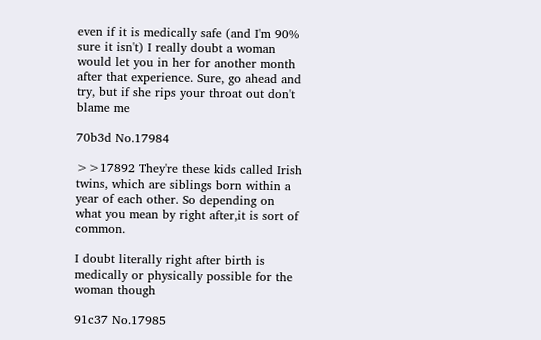even if it is medically safe (and I'm 90% sure it isn't) I really doubt a woman would let you in her for another month after that experience. Sure, go ahead and try, but if she rips your throat out don't blame me

70b3d No.17984

>>17892 They're these kids called Irish twins, which are siblings born within a year of each other. So depending on what you mean by right after,it is sort of common.

I doubt literally right after birth is medically or physically possible for the woman though

91c37 No.17985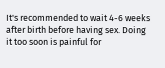It's recommended to wait 4-6 weeks after birth before having sex. Doing it too soon is painful for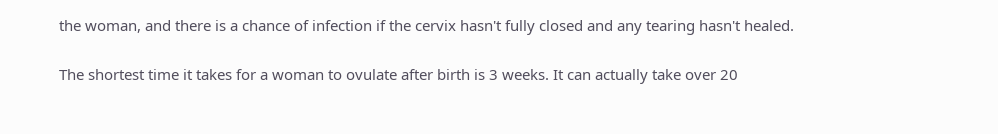the woman, and there is a chance of infection if the cervix hasn't fully closed and any tearing hasn't healed.

The shortest time it takes for a woman to ovulate after birth is 3 weeks. It can actually take over 20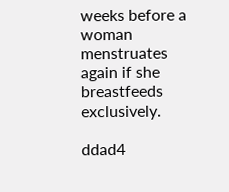weeks before a woman menstruates again if she breastfeeds exclusively.

ddad4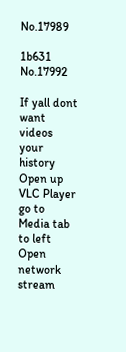No.17989

1b631 No.17992

If yall dont want videos your history
Open up VLC Player
go to Media tab to left
Open network stream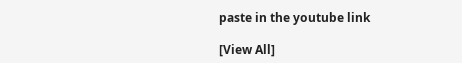paste in the youtube link

[View All]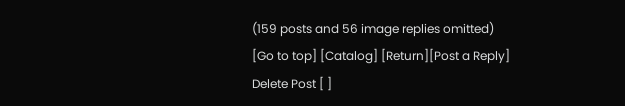(159 posts and 56 image replies omitted)
[Go to top] [Catalog] [Return][Post a Reply]
Delete Post [ ]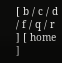[ b / c / d / f / q / r ] [ home ]